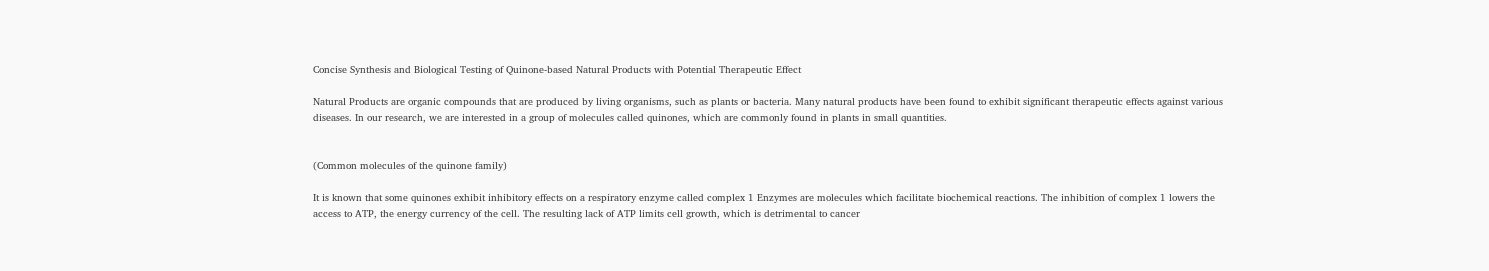Concise Synthesis and Biological Testing of Quinone-based Natural Products with Potential Therapeutic Effect

Natural Products are organic compounds that are produced by living organisms, such as plants or bacteria. Many natural products have been found to exhibit significant therapeutic effects against various diseases. In our research, we are interested in a group of molecules called quinones, which are commonly found in plants in small quantities.


(Common molecules of the quinone family)

It is known that some quinones exhibit inhibitory effects on a respiratory enzyme called complex 1 Enzymes are molecules which facilitate biochemical reactions. The inhibition of complex 1 lowers the access to ATP, the energy currency of the cell. The resulting lack of ATP limits cell growth, which is detrimental to cancer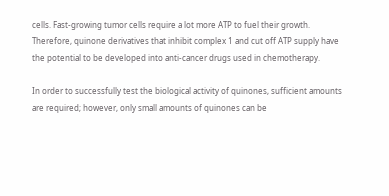cells. Fast-growing tumor cells require a lot more ATP to fuel their growth. Therefore, quinone derivatives that inhibit complex 1 and cut off ATP supply have the potential to be developed into anti-cancer drugs used in chemotherapy.

In order to successfully test the biological activity of quinones, sufficient amounts are required; however, only small amounts of quinones can be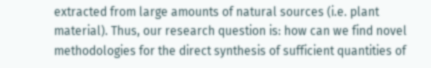extracted from large amounts of natural sources (i.e. plant material). Thus, our research question is: how can we find novel methodologies for the direct synthesis of sufficient quantities of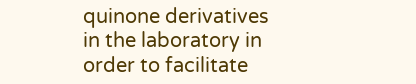quinone derivatives in the laboratory in order to facilitate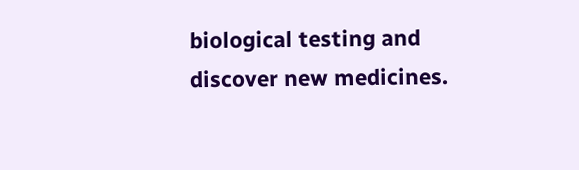biological testing and discover new medicines.